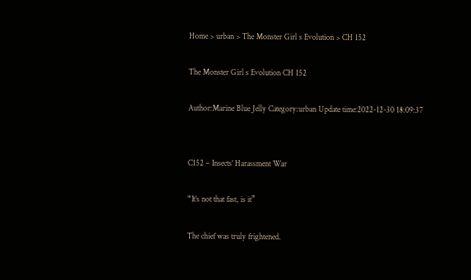Home > urban > The Monster Girl s Evolution > CH 152

The Monster Girl s Evolution CH 152

Author:Marine Blue Jelly Category:urban Update time:2022-12-30 18:09:37


C152 – Insects’ Harassment War

“It’s not that fast, is it”

The chief was truly frightened.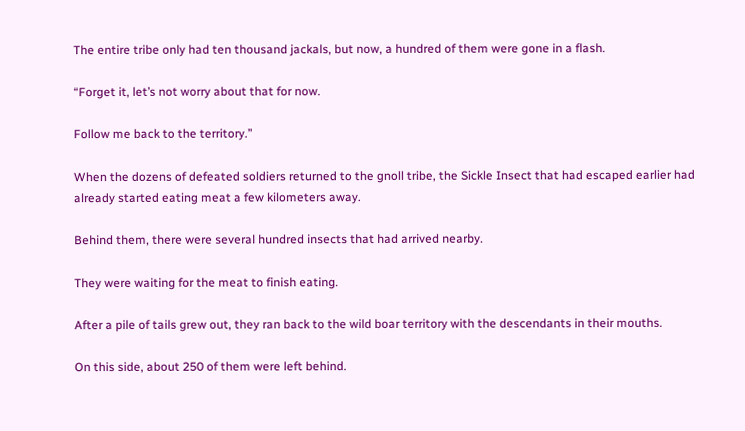The entire tribe only had ten thousand jackals, but now, a hundred of them were gone in a flash.

“Forget it, let’s not worry about that for now.

Follow me back to the territory.”

When the dozens of defeated soldiers returned to the gnoll tribe, the Sickle Insect that had escaped earlier had already started eating meat a few kilometers away.

Behind them, there were several hundred insects that had arrived nearby.

They were waiting for the meat to finish eating.

After a pile of tails grew out, they ran back to the wild boar territory with the descendants in their mouths.

On this side, about 250 of them were left behind.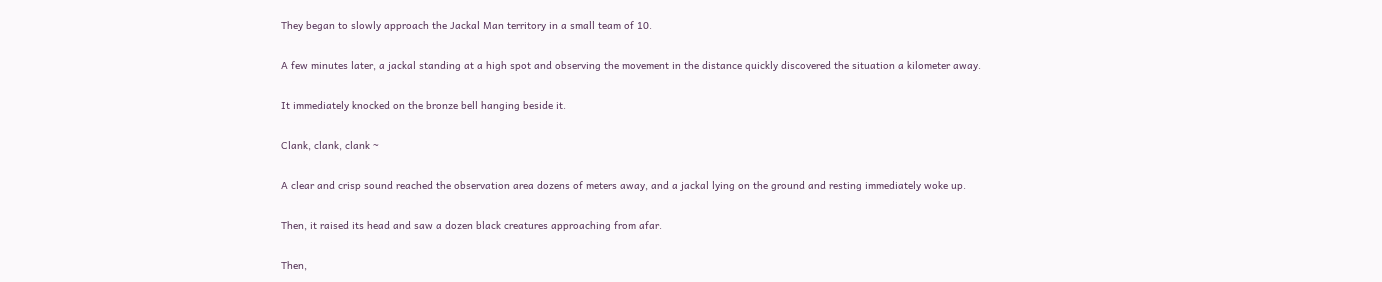They began to slowly approach the Jackal Man territory in a small team of 10.

A few minutes later, a jackal standing at a high spot and observing the movement in the distance quickly discovered the situation a kilometer away.

It immediately knocked on the bronze bell hanging beside it.

Clank, clank, clank ~

A clear and crisp sound reached the observation area dozens of meters away, and a jackal lying on the ground and resting immediately woke up.

Then, it raised its head and saw a dozen black creatures approaching from afar.

Then,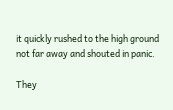it quickly rushed to the high ground not far away and shouted in panic.

They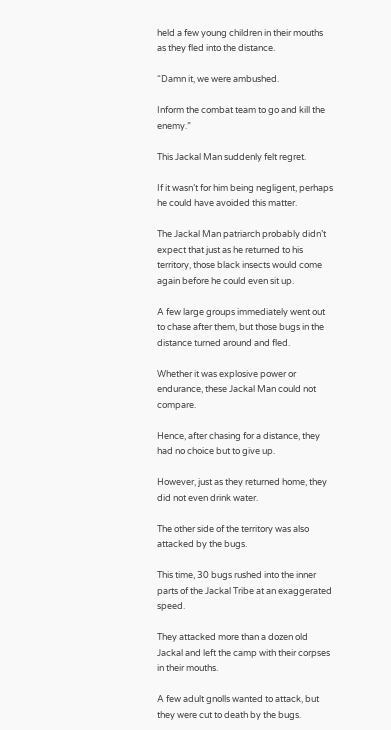held a few young children in their mouths as they fled into the distance.

“Damn it, we were ambushed.

Inform the combat team to go and kill the enemy.”

This Jackal Man suddenly felt regret.

If it wasn’t for him being negligent, perhaps he could have avoided this matter.

The Jackal Man patriarch probably didn’t expect that just as he returned to his territory, those black insects would come again before he could even sit up.

A few large groups immediately went out to chase after them, but those bugs in the distance turned around and fled.

Whether it was explosive power or endurance, these Jackal Man could not compare.

Hence, after chasing for a distance, they had no choice but to give up.

However, just as they returned home, they did not even drink water.

The other side of the territory was also attacked by the bugs.

This time, 30 bugs rushed into the inner parts of the Jackal Tribe at an exaggerated speed.

They attacked more than a dozen old Jackal and left the camp with their corpses in their mouths.

A few adult gnolls wanted to attack, but they were cut to death by the bugs.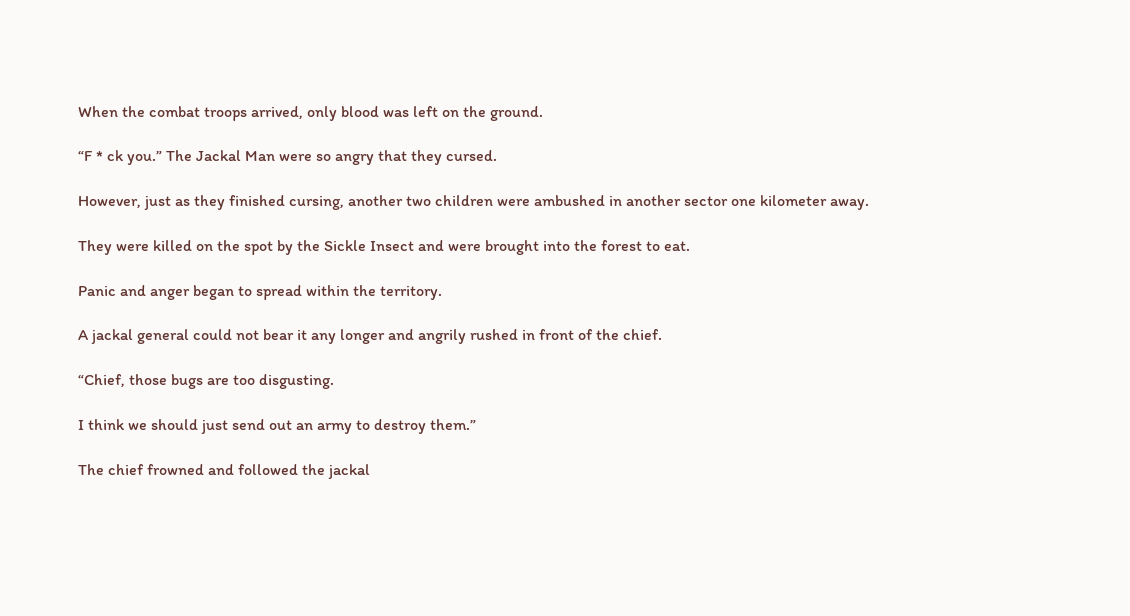When the combat troops arrived, only blood was left on the ground.

“F * ck you.” The Jackal Man were so angry that they cursed.

However, just as they finished cursing, another two children were ambushed in another sector one kilometer away.

They were killed on the spot by the Sickle Insect and were brought into the forest to eat.

Panic and anger began to spread within the territory.

A jackal general could not bear it any longer and angrily rushed in front of the chief.

“Chief, those bugs are too disgusting.

I think we should just send out an army to destroy them.”

The chief frowned and followed the jackal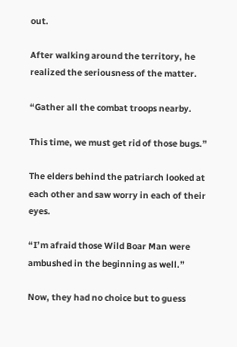out.

After walking around the territory, he realized the seriousness of the matter.

“Gather all the combat troops nearby.

This time, we must get rid of those bugs.”

The elders behind the patriarch looked at each other and saw worry in each of their eyes.

“I’m afraid those Wild Boar Man were ambushed in the beginning as well.”

Now, they had no choice but to guess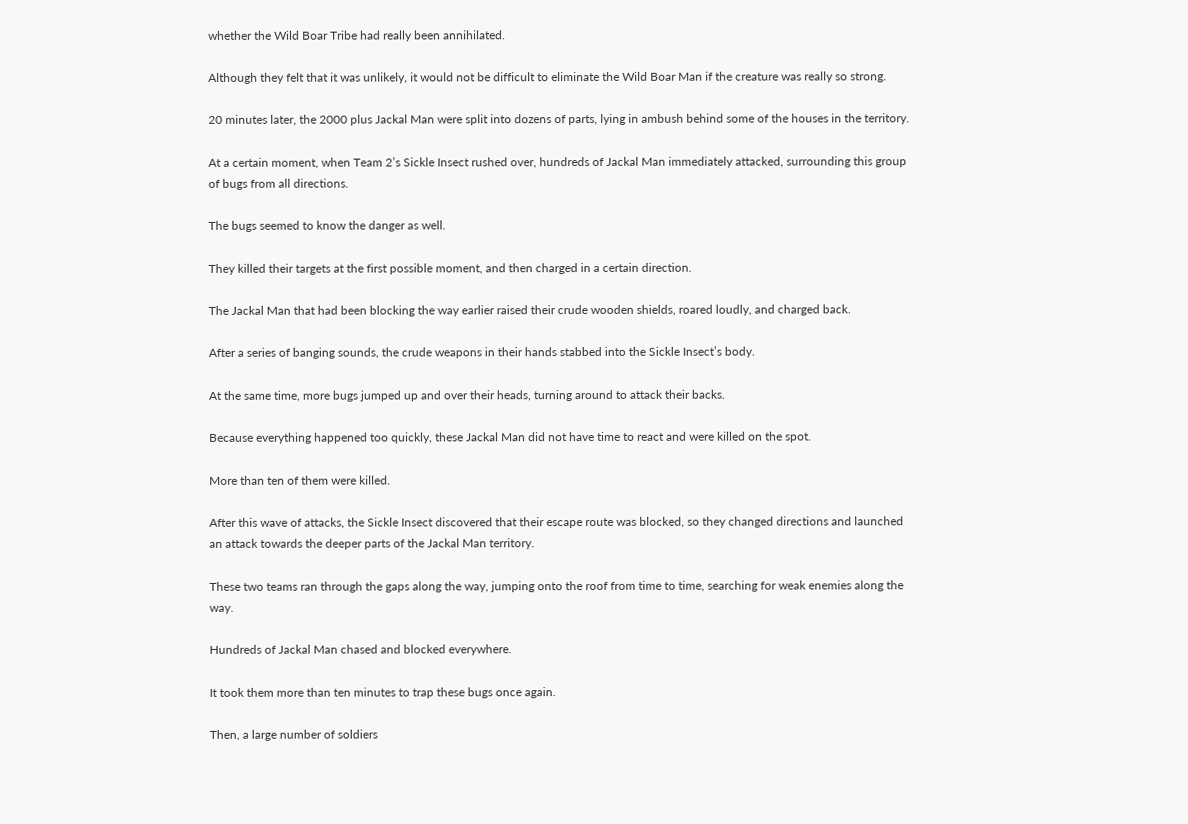whether the Wild Boar Tribe had really been annihilated.

Although they felt that it was unlikely, it would not be difficult to eliminate the Wild Boar Man if the creature was really so strong.

20 minutes later, the 2000 plus Jackal Man were split into dozens of parts, lying in ambush behind some of the houses in the territory.

At a certain moment, when Team 2’s Sickle Insect rushed over, hundreds of Jackal Man immediately attacked, surrounding this group of bugs from all directions.

The bugs seemed to know the danger as well.

They killed their targets at the first possible moment, and then charged in a certain direction.

The Jackal Man that had been blocking the way earlier raised their crude wooden shields, roared loudly, and charged back.

After a series of banging sounds, the crude weapons in their hands stabbed into the Sickle Insect’s body.

At the same time, more bugs jumped up and over their heads, turning around to attack their backs.

Because everything happened too quickly, these Jackal Man did not have time to react and were killed on the spot.

More than ten of them were killed.

After this wave of attacks, the Sickle Insect discovered that their escape route was blocked, so they changed directions and launched an attack towards the deeper parts of the Jackal Man territory.

These two teams ran through the gaps along the way, jumping onto the roof from time to time, searching for weak enemies along the way.

Hundreds of Jackal Man chased and blocked everywhere.

It took them more than ten minutes to trap these bugs once again.

Then, a large number of soldiers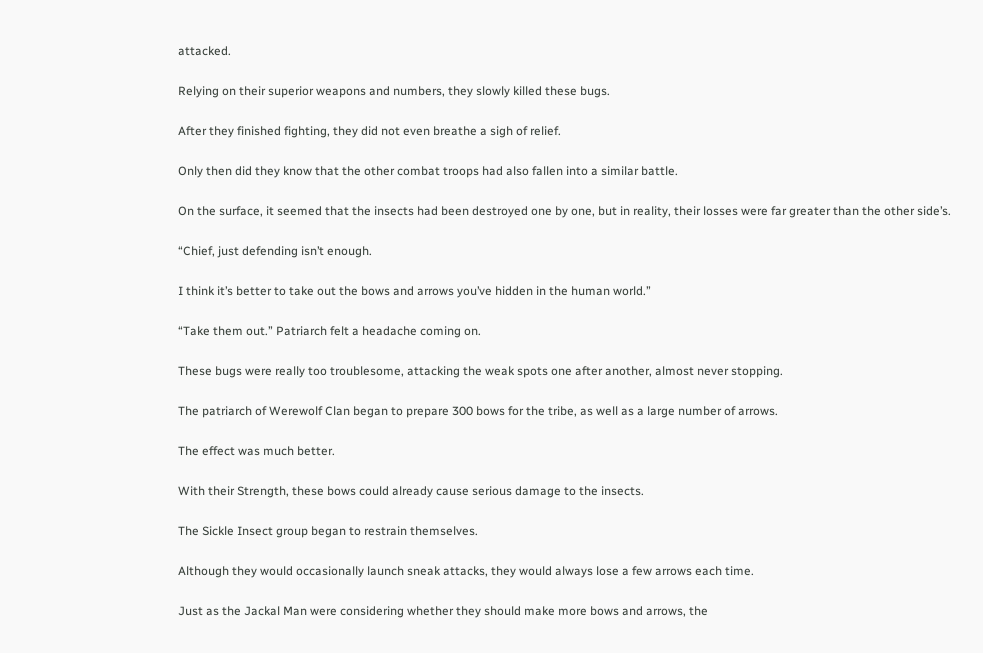attacked.

Relying on their superior weapons and numbers, they slowly killed these bugs.

After they finished fighting, they did not even breathe a sigh of relief.

Only then did they know that the other combat troops had also fallen into a similar battle.

On the surface, it seemed that the insects had been destroyed one by one, but in reality, their losses were far greater than the other side’s.

“Chief, just defending isn’t enough.

I think it’s better to take out the bows and arrows you’ve hidden in the human world.”

“Take them out.” Patriarch felt a headache coming on.

These bugs were really too troublesome, attacking the weak spots one after another, almost never stopping.

The patriarch of Werewolf Clan began to prepare 300 bows for the tribe, as well as a large number of arrows.

The effect was much better.

With their Strength, these bows could already cause serious damage to the insects.

The Sickle Insect group began to restrain themselves.

Although they would occasionally launch sneak attacks, they would always lose a few arrows each time.

Just as the Jackal Man were considering whether they should make more bows and arrows, the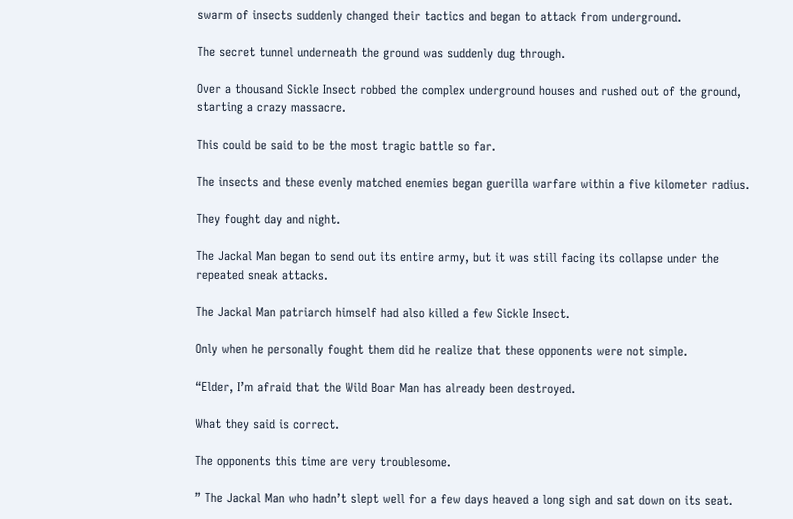swarm of insects suddenly changed their tactics and began to attack from underground.

The secret tunnel underneath the ground was suddenly dug through.

Over a thousand Sickle Insect robbed the complex underground houses and rushed out of the ground, starting a crazy massacre.

This could be said to be the most tragic battle so far.

The insects and these evenly matched enemies began guerilla warfare within a five kilometer radius.

They fought day and night.

The Jackal Man began to send out its entire army, but it was still facing its collapse under the repeated sneak attacks.

The Jackal Man patriarch himself had also killed a few Sickle Insect.

Only when he personally fought them did he realize that these opponents were not simple.

“Elder, I’m afraid that the Wild Boar Man has already been destroyed.

What they said is correct.

The opponents this time are very troublesome.

” The Jackal Man who hadn’t slept well for a few days heaved a long sigh and sat down on its seat.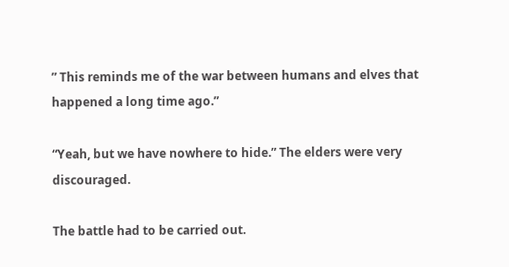” This reminds me of the war between humans and elves that happened a long time ago.”

“Yeah, but we have nowhere to hide.” The elders were very discouraged.

The battle had to be carried out.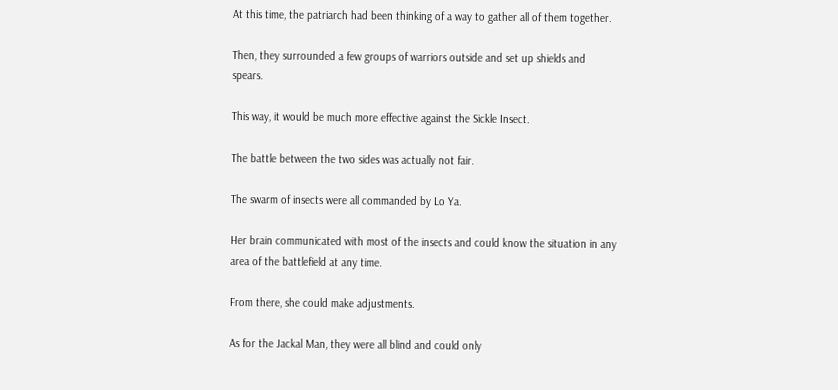At this time, the patriarch had been thinking of a way to gather all of them together.

Then, they surrounded a few groups of warriors outside and set up shields and spears.

This way, it would be much more effective against the Sickle Insect.

The battle between the two sides was actually not fair.

The swarm of insects were all commanded by Lo Ya.

Her brain communicated with most of the insects and could know the situation in any area of the battlefield at any time.

From there, she could make adjustments.

As for the Jackal Man, they were all blind and could only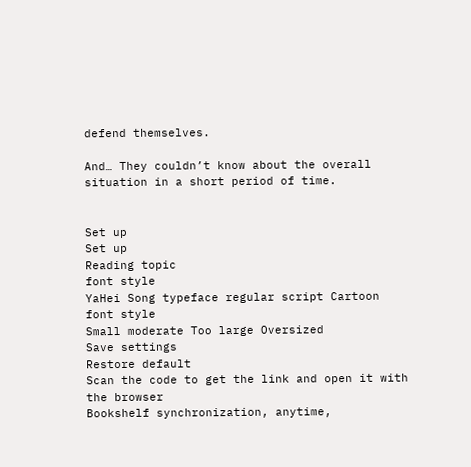defend themselves.

And… They couldn’t know about the overall situation in a short period of time.


Set up
Set up
Reading topic
font style
YaHei Song typeface regular script Cartoon
font style
Small moderate Too large Oversized
Save settings
Restore default
Scan the code to get the link and open it with the browser
Bookshelf synchronization, anytime,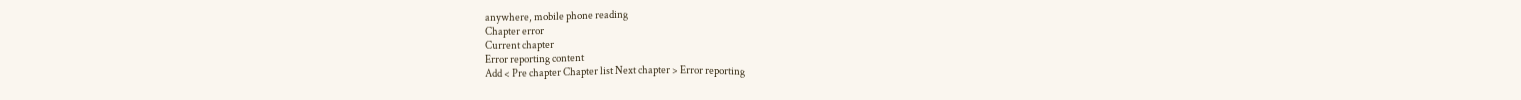anywhere, mobile phone reading
Chapter error
Current chapter
Error reporting content
Add < Pre chapter Chapter list Next chapter > Error reporting